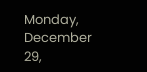Monday, December 29,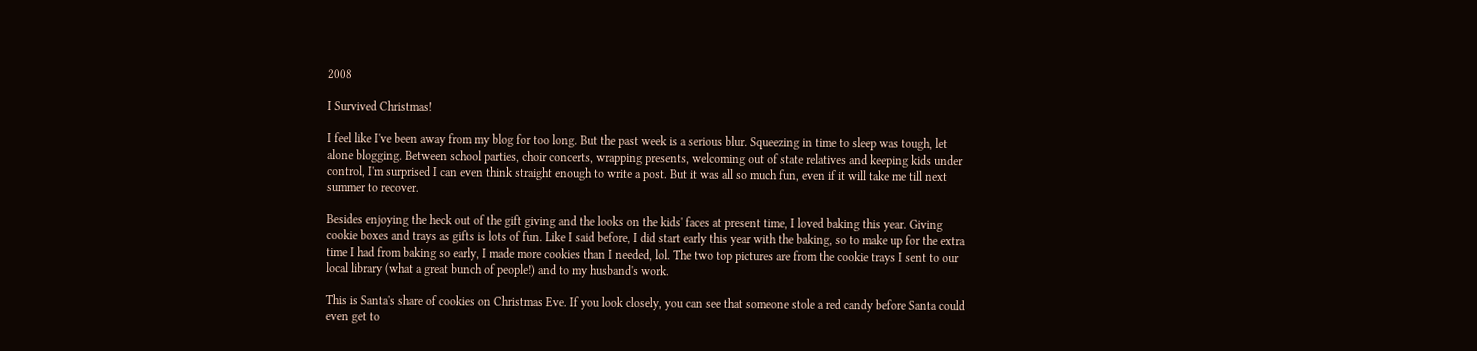2008

I Survived Christmas!

I feel like I've been away from my blog for too long. But the past week is a serious blur. Squeezing in time to sleep was tough, let alone blogging. Between school parties, choir concerts, wrapping presents, welcoming out of state relatives and keeping kids under control, I'm surprised I can even think straight enough to write a post. But it was all so much fun, even if it will take me till next summer to recover.

Besides enjoying the heck out of the gift giving and the looks on the kids' faces at present time, I loved baking this year. Giving cookie boxes and trays as gifts is lots of fun. Like I said before, I did start early this year with the baking, so to make up for the extra time I had from baking so early, I made more cookies than I needed, lol. The two top pictures are from the cookie trays I sent to our local library (what a great bunch of people!) and to my husband's work.

This is Santa's share of cookies on Christmas Eve. If you look closely, you can see that someone stole a red candy before Santa could even get to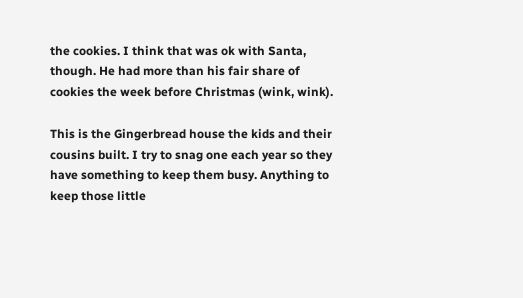the cookies. I think that was ok with Santa, though. He had more than his fair share of cookies the week before Christmas (wink, wink).

This is the Gingerbread house the kids and their cousins built. I try to snag one each year so they have something to keep them busy. Anything to keep those little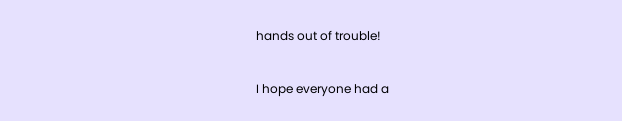hands out of trouble!

I hope everyone had a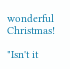wonderful Christmas!

"Isn't it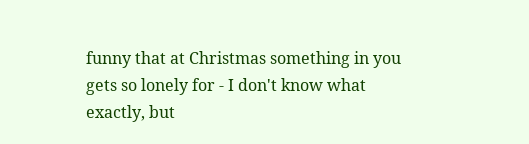funny that at Christmas something in you gets so lonely for - I don't know what exactly, but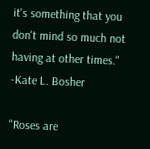it's something that you don't mind so much not having at other times."
-Kate L. Bosher

"Roses are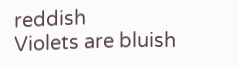reddish
Violets are bluish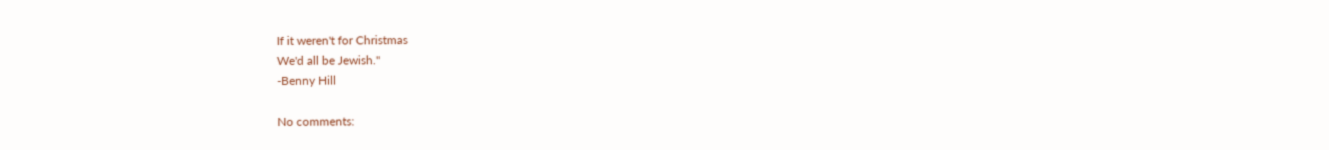If it weren't for Christmas
We'd all be Jewish."
-Benny Hill

No comments: